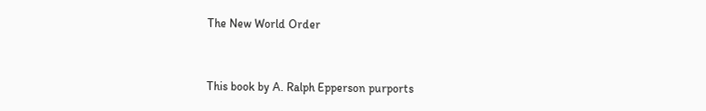The New World Order


This book by A. Ralph Epperson purports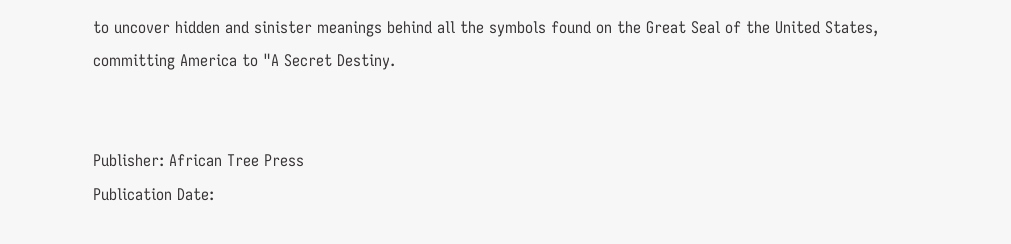to uncover hidden and sinister meanings behind all the symbols found on the Great Seal of the United States, committing America to "A Secret Destiny.


Publisher: African Tree Press
Publication Date: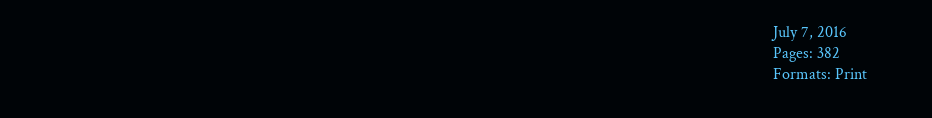July 7, 2016
Pages: 382
Formats: Print